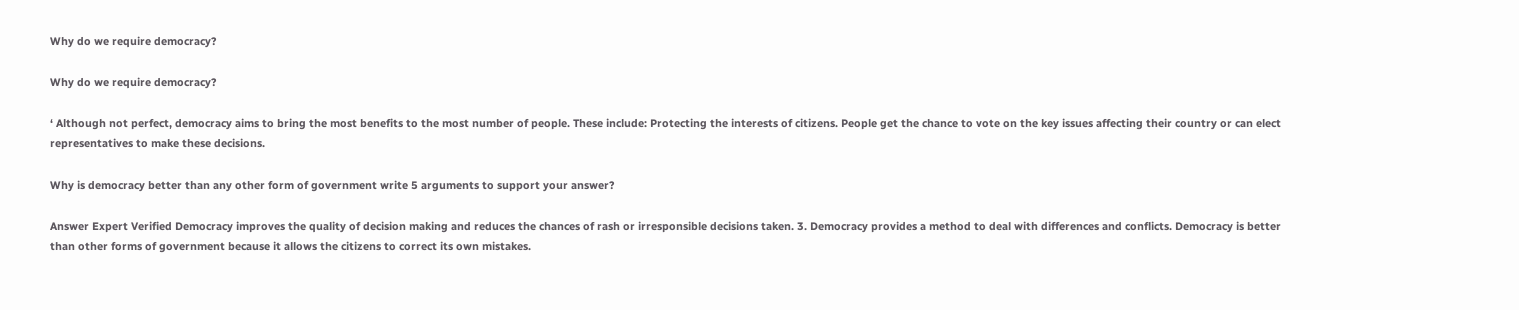Why do we require democracy?

Why do we require democracy?

‘ Although not perfect, democracy aims to bring the most benefits to the most number of people. These include: Protecting the interests of citizens. People get the chance to vote on the key issues affecting their country or can elect representatives to make these decisions.

Why is democracy better than any other form of government write 5 arguments to support your answer?

Answer Expert Verified Democracy improves the quality of decision making and reduces the chances of rash or irresponsible decisions taken. 3. Democracy provides a method to deal with differences and conflicts. Democracy is better than other forms of government because it allows the citizens to correct its own mistakes.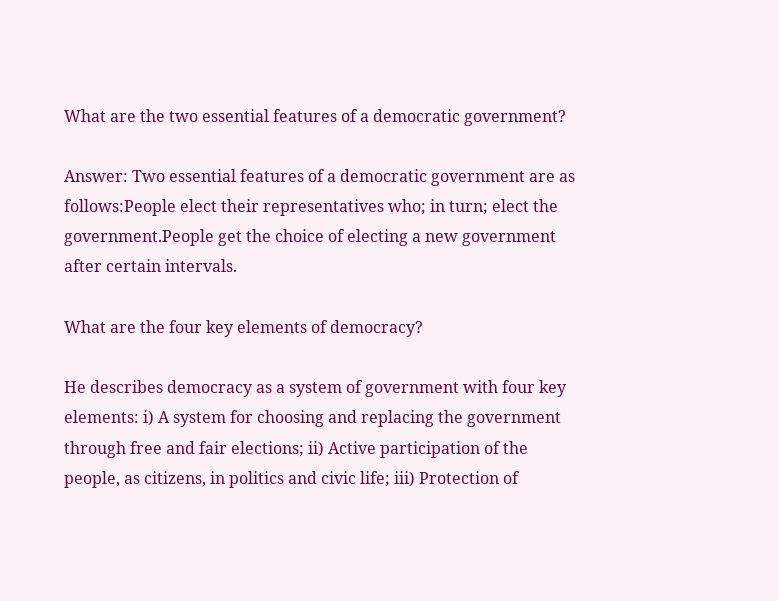What are the two essential features of a democratic government?

Answer: Two essential features of a democratic government are as follows:People elect their representatives who; in turn; elect the government.People get the choice of electing a new government after certain intervals.

What are the four key elements of democracy?

He describes democracy as a system of government with four key elements: i) A system for choosing and replacing the government through free and fair elections; ii) Active participation of the people, as citizens, in politics and civic life; iii) Protection of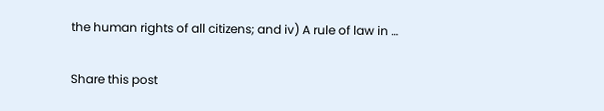the human rights of all citizens; and iv) A rule of law in …

Share this post